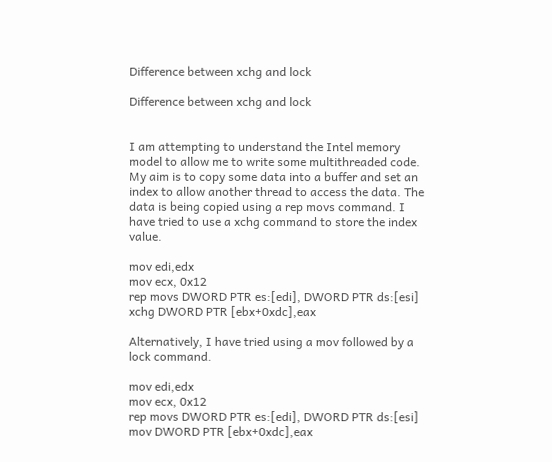Difference between xchg and lock

Difference between xchg and lock


I am attempting to understand the Intel memory model to allow me to write some multithreaded code. My aim is to copy some data into a buffer and set an index to allow another thread to access the data. The data is being copied using a rep movs command. I have tried to use a xchg command to store the index value.

mov edi,edx
mov ecx, 0x12
rep movs DWORD PTR es:[edi], DWORD PTR ds:[esi]
xchg DWORD PTR [ebx+0xdc],eax

Alternatively, I have tried using a mov followed by a lock command.

mov edi,edx
mov ecx, 0x12
rep movs DWORD PTR es:[edi], DWORD PTR ds:[esi]
mov DWORD PTR [ebx+0xdc],eax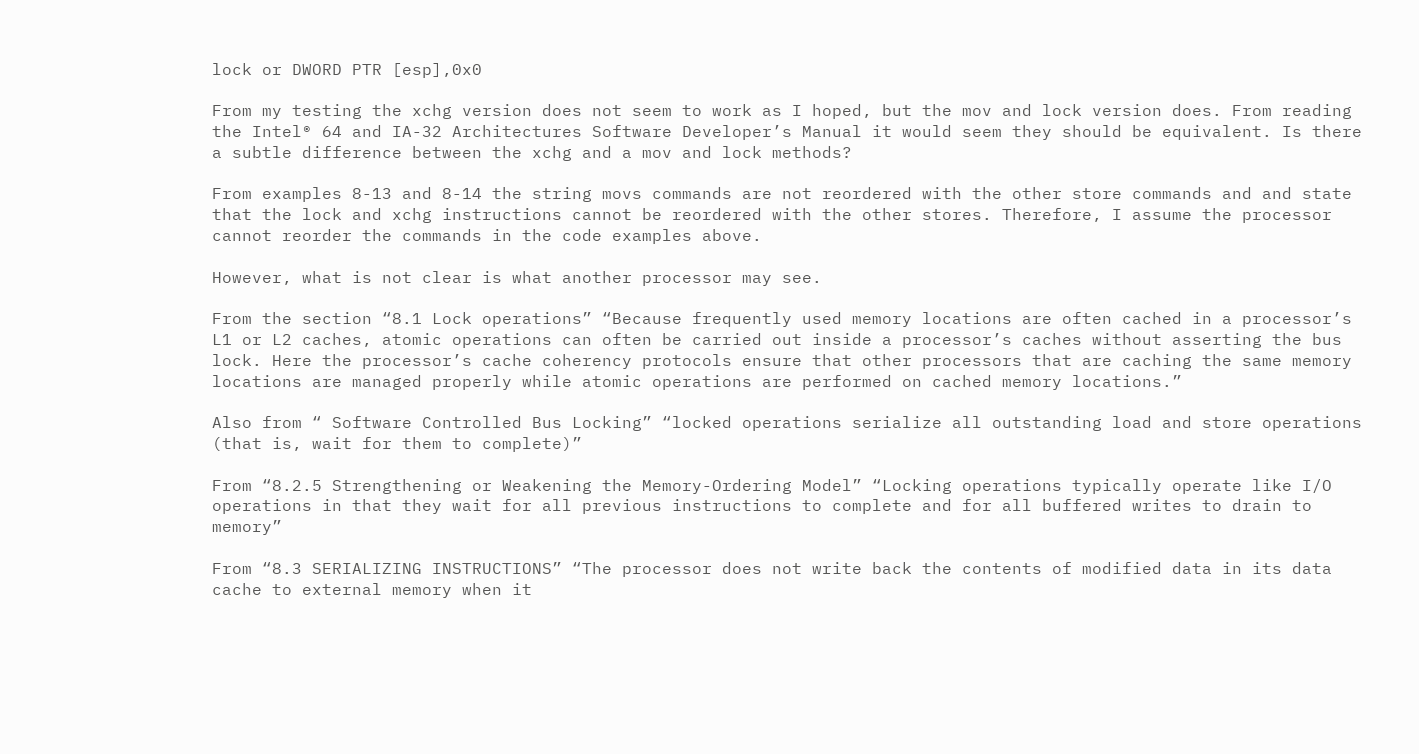lock or DWORD PTR [esp],0x0

From my testing the xchg version does not seem to work as I hoped, but the mov and lock version does. From reading the Intel® 64 and IA-32 Architectures Software Developer’s Manual it would seem they should be equivalent. Is there a subtle difference between the xchg and a mov and lock methods?

From examples 8-13 and 8-14 the string movs commands are not reordered with the other store commands and and state that the lock and xchg instructions cannot be reordered with the other stores. Therefore, I assume the processor cannot reorder the commands in the code examples above.

However, what is not clear is what another processor may see.

From the section “8.1 Lock operations” “Because frequently used memory locations are often cached in a processor’s L1 or L2 caches, atomic operations can often be carried out inside a processor’s caches without asserting the bus lock. Here the processor’s cache coherency protocols ensure that other processors that are caching the same memory locations are managed properly while atomic operations are performed on cached memory locations.”

Also from “ Software Controlled Bus Locking” “locked operations serialize all outstanding load and store operations (that is, wait for them to complete)”

From “8.2.5 Strengthening or Weakening the Memory-Ordering Model” “Locking operations typically operate like I/O operations in that they wait for all previous instructions to complete and for all buffered writes to drain to memory”

From “8.3 SERIALIZING INSTRUCTIONS” “The processor does not write back the contents of modified data in its data cache to external memory when it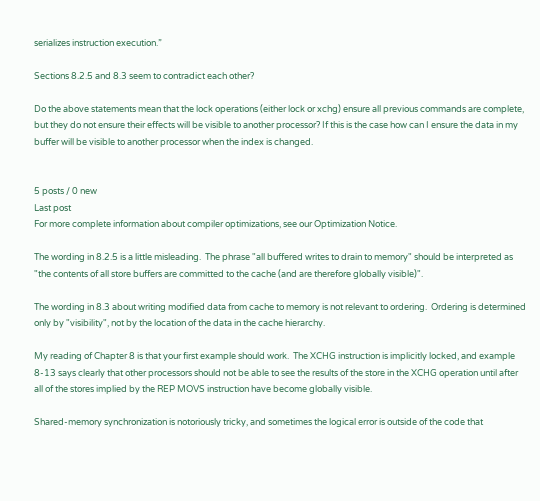serializes instruction execution.”

Sections 8.2.5 and 8.3 seem to contradict each other?

Do the above statements mean that the lock operations (either lock or xchg) ensure all previous commands are complete, but they do not ensure their effects will be visible to another processor? If this is the case how can I ensure the data in my buffer will be visible to another processor when the index is changed.


5 posts / 0 new
Last post
For more complete information about compiler optimizations, see our Optimization Notice.

The wording in 8.2.5 is a little misleading.  The phrase "all buffered writes to drain to memory" should be interpreted as "the contents of all store buffers are committed to the cache (and are therefore globally visible)".

The wording in 8.3 about writing modified data from cache to memory is not relevant to ordering.  Ordering is determined only by "visibility", not by the location of the data in the cache hierarchy.

My reading of Chapter 8 is that your first example should work.  The XCHG instruction is implicitly locked, and example 8-13 says clearly that other processors should not be able to see the results of the store in the XCHG operation until after all of the stores implied by the REP MOVS instruction have become globally visible.

Shared-memory synchronization is notoriously tricky, and sometimes the logical error is outside of the code that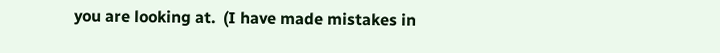you are looking at.  (I have made mistakes in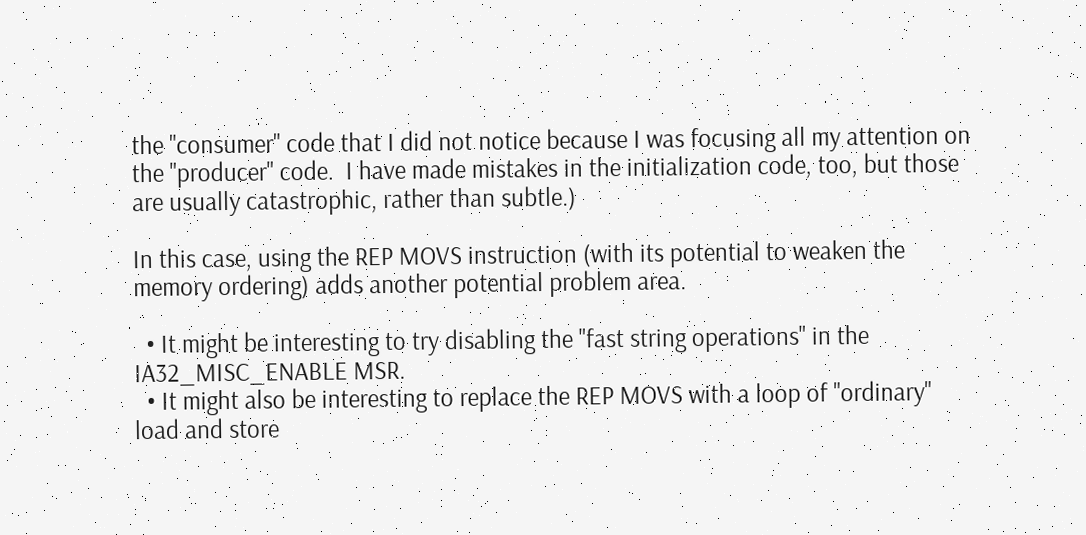the "consumer" code that I did not notice because I was focusing all my attention on the "producer" code.  I have made mistakes in the initialization code, too, but those are usually catastrophic, rather than subtle.)

In this case, using the REP MOVS instruction (with its potential to weaken the memory ordering) adds another potential problem area.

  • It might be interesting to try disabling the "fast string operations" in the IA32_MISC_ENABLE MSR.
  • It might also be interesting to replace the REP MOVS with a loop of "ordinary" load and store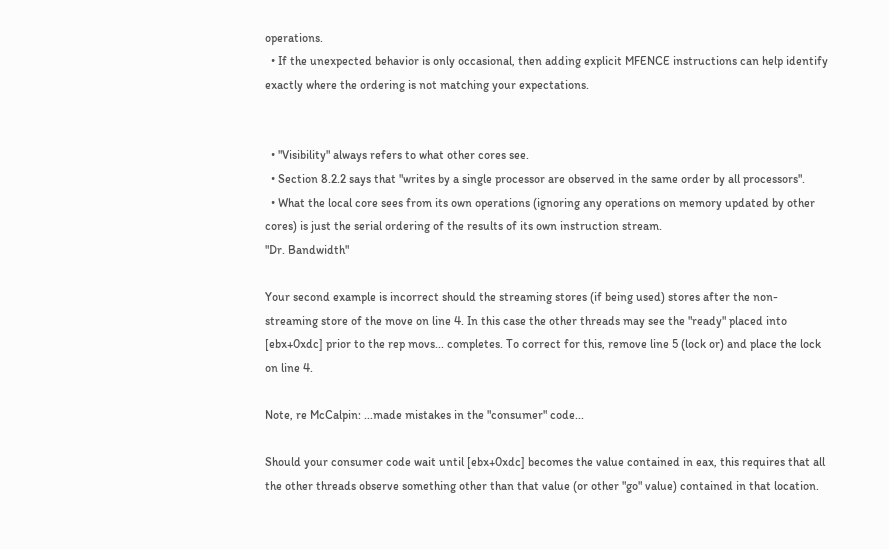operations.
  • If the unexpected behavior is only occasional, then adding explicit MFENCE instructions can help identify exactly where the ordering is not matching your expectations.


  • "Visibility" always refers to what other cores see.
  • Section 8.2.2 says that "writes by a single processor are observed in the same order by all processors".
  • What the local core sees from its own operations (ignoring any operations on memory updated by other cores) is just the serial ordering of the results of its own instruction stream.
"Dr. Bandwidth"

Your second example is incorrect should the streaming stores (if being used) stores after the non-streaming store of the move on line 4. In this case the other threads may see the "ready" placed into [ebx+0xdc] prior to the rep movs... completes. To correct for this, remove line 5 (lock or) and place the lock on line 4.

Note, re McCalpin: ...made mistakes in the "consumer" code...

Should your consumer code wait until [ebx+0xdc] becomes the value contained in eax, this requires that all the other threads observe something other than that value (or other "go" value) contained in that location.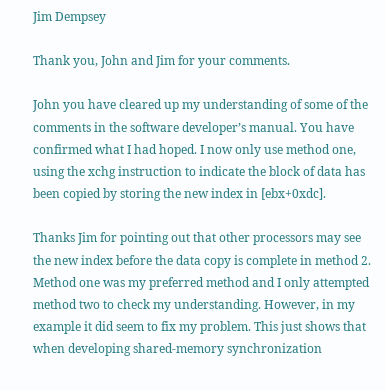Jim Dempsey

Thank you, John and Jim for your comments.

John you have cleared up my understanding of some of the comments in the software developer’s manual. You have confirmed what I had hoped. I now only use method one, using the xchg instruction to indicate the block of data has been copied by storing the new index in [ebx+0xdc].

Thanks Jim for pointing out that other processors may see the new index before the data copy is complete in method 2. Method one was my preferred method and I only attempted method two to check my understanding. However, in my example it did seem to fix my problem. This just shows that when developing shared-memory synchronization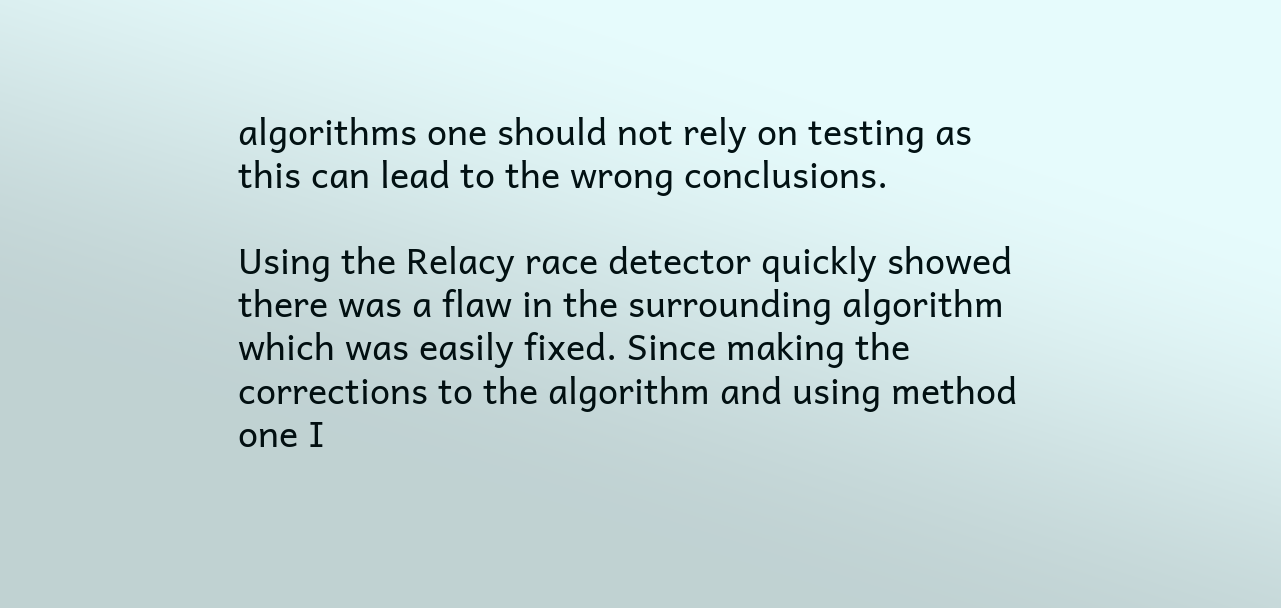algorithms one should not rely on testing as this can lead to the wrong conclusions.

Using the Relacy race detector quickly showed there was a flaw in the surrounding algorithm which was easily fixed. Since making the corrections to the algorithm and using method one I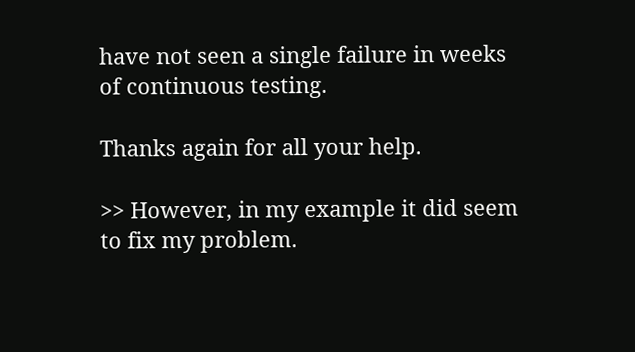have not seen a single failure in weeks of continuous testing.

Thanks again for all your help.

>> However, in my example it did seem to fix my problem.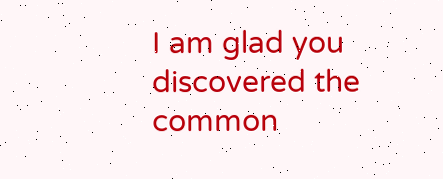I am glad you discovered the common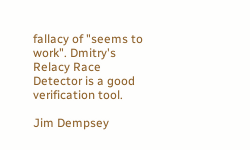fallacy of "seems to work". Dmitry's Relacy Race Detector is a good verification tool.

Jim Dempsey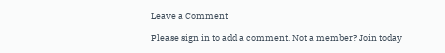Leave a Comment

Please sign in to add a comment. Not a member? Join today